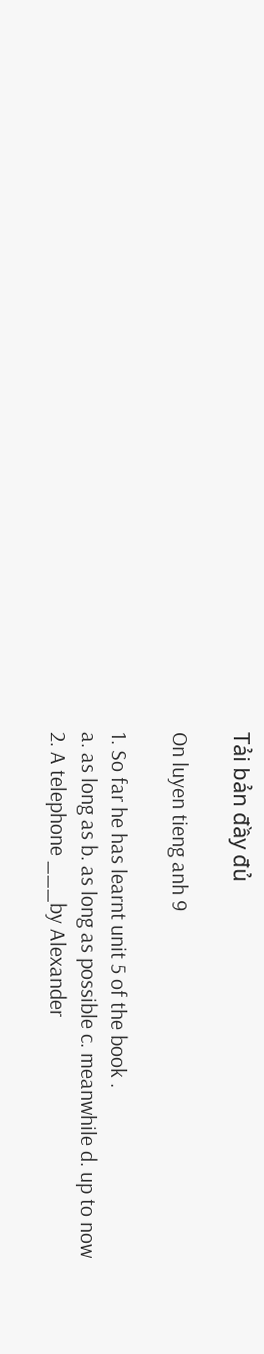Tải bản đầy đủ

On luyen tieng anh 9

1. So far he has learnt unit 5 of the book .
a. as long as b. as long as possible c. meanwhile d. up to now
2. A telephone ___by Alexander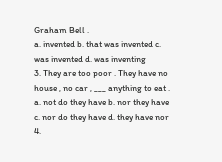Graham Bell .
a. invented b. that was invented c. was invented d. was inventing
3. They are too poor . They have no house , no car , ___ anything to eat .
a. not do they have b. nor they have c. nor do they have d. they have nor
4.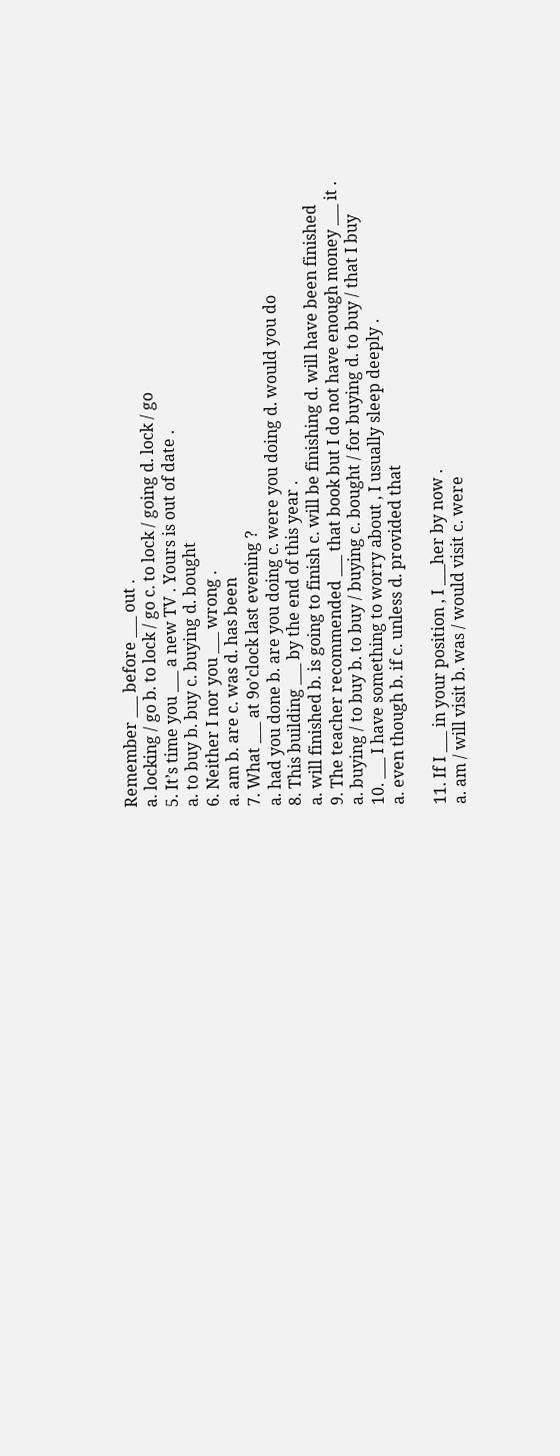Remember ___ before ___ out .
a. locking / go b. to lock / go c. to lock / going d. lock / go
5. It’s time you ___ a new TV . Yours is out of date .
a. to buy b. buy c. buying d. bought
6. Neither I nor you ___ wrong .
a. am b. are c. was d. has been
7. What ___ at 9o’clock last evening ?
a. had you done b. are you doing c. were you doing d. would you do
8. This building ___ by the end of this year .
a. will finished b. is going to finish c. will be finishing d. will have been finished
9. The teacher recommended ___ that book but I do not have enough money ___ it .
a. buying / to buy b. to buy / buying c. bought / for buying d. to buy / that I buy
10. ___ I have something to worry about , I usually sleep deeply .
a. even though b. if c. unless d. provided that

11. If I ___ in your position , I ___her by now .
a. am / will visit b. was / would visit c. were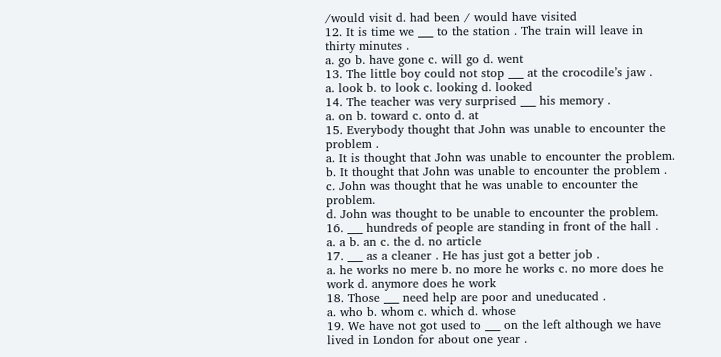/would visit d. had been / would have visited
12. It is time we ___ to the station . The train will leave in thirty minutes .
a. go b. have gone c. will go d. went
13. The little boy could not stop ___ at the crocodile’s jaw .
a. look b. to look c. looking d. looked
14. The teacher was very surprised ___ his memory .
a. on b. toward c. onto d. at
15. Everybody thought that John was unable to encounter the problem .
a. It is thought that John was unable to encounter the problem.
b. It thought that John was unable to encounter the problem .
c. John was thought that he was unable to encounter the problem.
d. John was thought to be unable to encounter the problem.
16. ___ hundreds of people are standing in front of the hall .
a. a b. an c. the d. no article
17. ___ as a cleaner . He has just got a better job .
a. he works no mere b. no more he works c. no more does he work d. anymore does he work
18. Those ___ need help are poor and uneducated .
a. who b. whom c. which d. whose
19. We have not got used to ___ on the left although we have lived in London for about one year .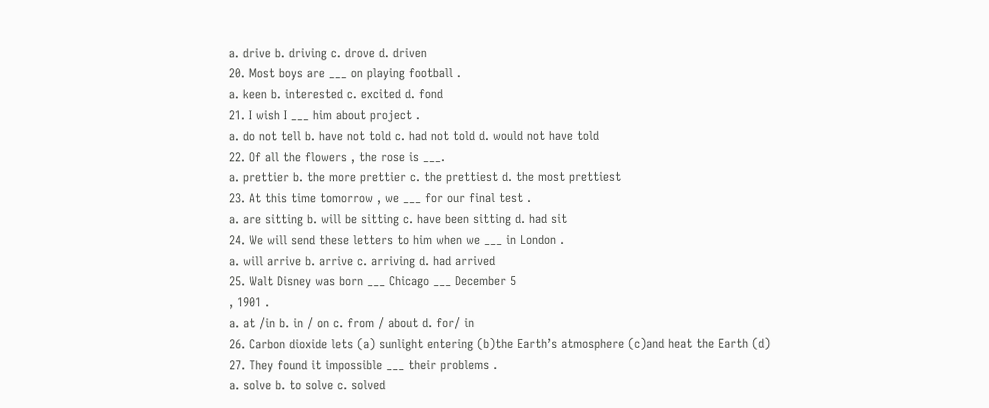a. drive b. driving c. drove d. driven
20. Most boys are ___ on playing football .
a. keen b. interested c. excited d. fond
21. I wish I ___ him about project .
a. do not tell b. have not told c. had not told d. would not have told
22. Of all the flowers , the rose is ___.
a. prettier b. the more prettier c. the prettiest d. the most prettiest
23. At this time tomorrow , we ___ for our final test .
a. are sitting b. will be sitting c. have been sitting d. had sit
24. We will send these letters to him when we ___ in London .
a. will arrive b. arrive c. arriving d. had arrived
25. Walt Disney was born ___ Chicago ___ December 5
, 1901 .
a. at /in b. in / on c. from / about d. for/ in
26. Carbon dioxide lets (a) sunlight entering (b)the Earth’s atmosphere (c)and heat the Earth (d)
27. They found it impossible ___ their problems .
a. solve b. to solve c. solved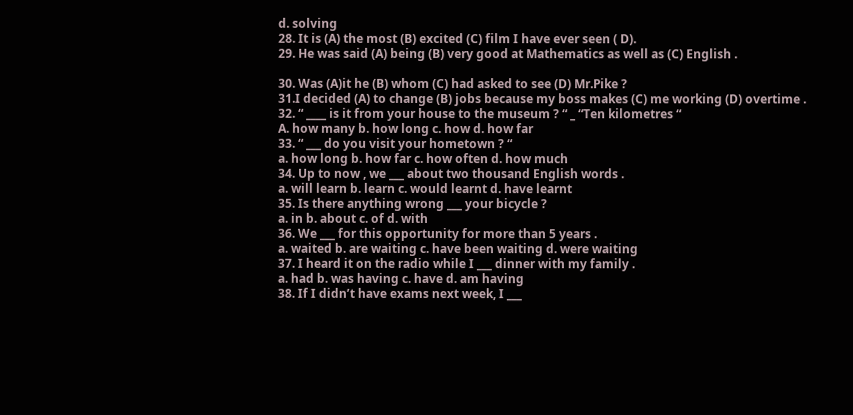d. solving
28. It is (A) the most (B) excited (C) film I have ever seen ( D).
29. He was said (A) being (B) very good at Mathematics as well as (C) English .

30. Was (A)it he (B) whom (C) had asked to see (D) Mr.Pike ?
31.I decided (A) to change (B) jobs because my boss makes (C) me working (D) overtime .
32. “ ____ is it from your house to the museum ? “ _ “Ten kilometres “
A. how many b. how long c. how d. how far
33. “ ___ do you visit your hometown ? “
a. how long b. how far c. how often d. how much
34. Up to now , we ___ about two thousand English words .
a. will learn b. learn c. would learnt d. have learnt
35. Is there anything wrong ___ your bicycle ?
a. in b. about c. of d. with
36. We ___ for this opportunity for more than 5 years .
a. waited b. are waiting c. have been waiting d. were waiting
37. I heard it on the radio while I ___ dinner with my family .
a. had b. was having c. have d. am having
38. If I didn’t have exams next week, I ___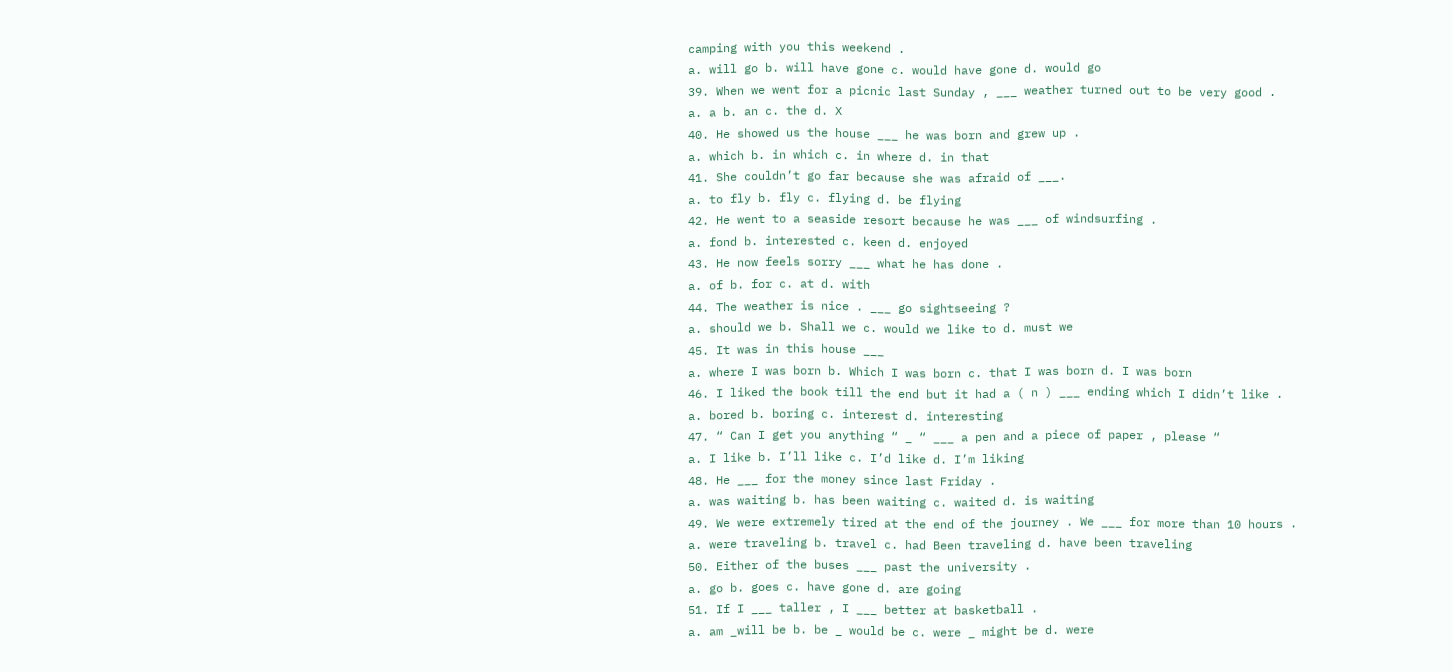camping with you this weekend .
a. will go b. will have gone c. would have gone d. would go
39. When we went for a picnic last Sunday , ___ weather turned out to be very good .
a. a b. an c. the d. X
40. He showed us the house ___ he was born and grew up .
a. which b. in which c. in where d. in that
41. She couldn’t go far because she was afraid of ___.
a. to fly b. fly c. flying d. be flying
42. He went to a seaside resort because he was ___ of windsurfing .
a. fond b. interested c. keen d. enjoyed
43. He now feels sorry ___ what he has done .
a. of b. for c. at d. with
44. The weather is nice . ___ go sightseeing ?
a. should we b. Shall we c. would we like to d. must we
45. It was in this house ___
a. where I was born b. Which I was born c. that I was born d. I was born
46. I liked the book till the end but it had a ( n ) ___ ending which I didn’t like .
a. bored b. boring c. interest d. interesting
47. “ Can I get you anything “ _ “ ___ a pen and a piece of paper , please “
a. I like b. I’ll like c. I’d like d. I’m liking
48. He ___ for the money since last Friday .
a. was waiting b. has been waiting c. waited d. is waiting
49. We were extremely tired at the end of the journey . We ___ for more than 10 hours .
a. were traveling b. travel c. had Been traveling d. have been traveling
50. Either of the buses ___ past the university .
a. go b. goes c. have gone d. are going
51. If I ___ taller , I ___ better at basketball .
a. am _will be b. be _ would be c. were _ might be d. were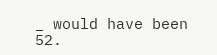_ would have been
52.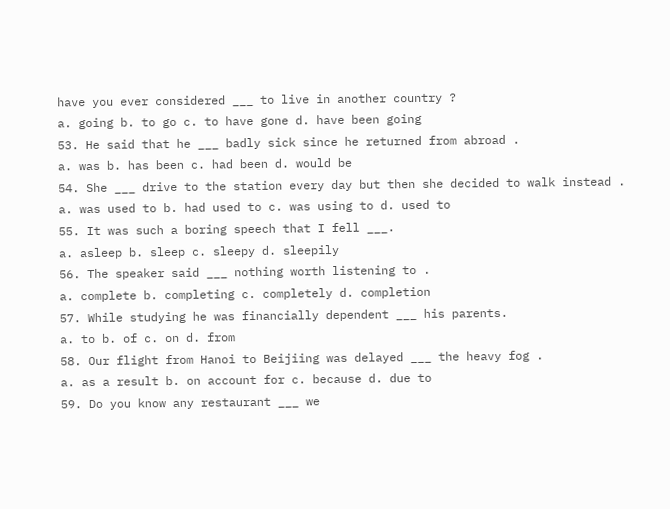have you ever considered ___ to live in another country ?
a. going b. to go c. to have gone d. have been going
53. He said that he ___ badly sick since he returned from abroad .
a. was b. has been c. had been d. would be
54. She ___ drive to the station every day but then she decided to walk instead .
a. was used to b. had used to c. was using to d. used to
55. It was such a boring speech that I fell ___.
a. asleep b. sleep c. sleepy d. sleepily
56. The speaker said ___ nothing worth listening to .
a. complete b. completing c. completely d. completion
57. While studying he was financially dependent ___ his parents.
a. to b. of c. on d. from
58. Our flight from Hanoi to Beijiing was delayed ___ the heavy fog .
a. as a result b. on account for c. because d. due to
59. Do you know any restaurant ___ we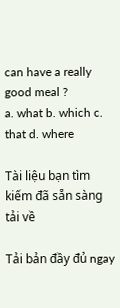can have a really good meal ?
a. what b. which c. that d. where

Tài liệu bạn tìm kiếm đã sẵn sàng tải về

Tải bản đầy đủ ngay